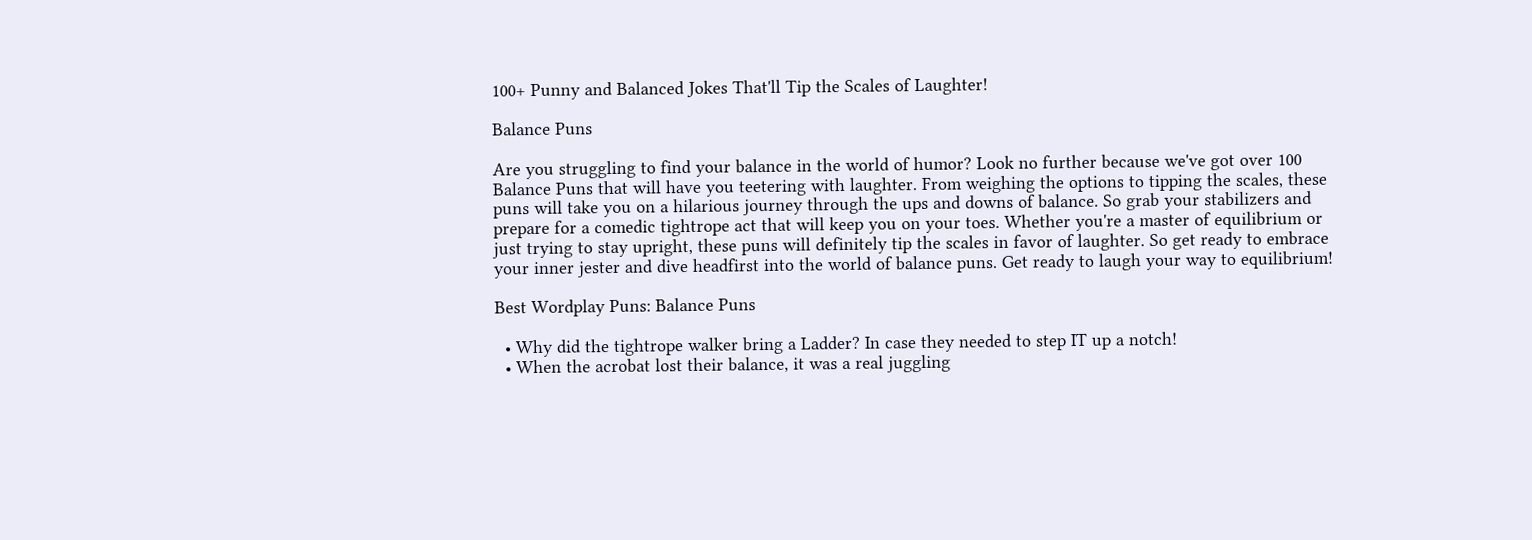100+ Punny and Balanced Jokes That'll Tip the Scales of Laughter!

Balance Puns

Are you struggling to find your balance in the world of humor? Look no further because we've got over 100 Balance Puns that will have you teetering with laughter. From weighing the options to tipping the scales, these puns will take you on a hilarious journey through the ups and downs of balance. So grab your stabilizers and prepare for a comedic tightrope act that will keep you on your toes. Whether you're a master of equilibrium or just trying to stay upright, these puns will definitely tip the scales in favor of laughter. So get ready to embrace your inner jester and dive headfirst into the world of balance puns. Get ready to laugh your way to equilibrium!

Best Wordplay Puns: Balance Puns

  • Why did the tightrope walker bring a Ladder? In case they needed to step IT up a notch!
  • When the acrobat lost their balance, it was a real juggling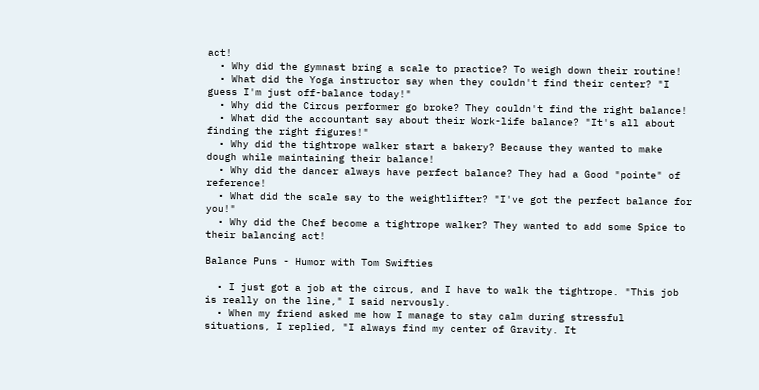act!
  • Why did the gymnast bring a scale to practice? To weigh down their routine!
  • What did the Yoga instructor say when they couldn't find their center? "I guess I'm just off-balance today!"
  • Why did the Circus performer go broke? They couldn't find the right balance!
  • What did the accountant say about their Work-life balance? "It's all about finding the right figures!"
  • Why did the tightrope walker start a bakery? Because they wanted to make dough while maintaining their balance!
  • Why did the dancer always have perfect balance? They had a Good "pointe" of reference!
  • What did the scale say to the weightlifter? "I've got the perfect balance for you!"
  • Why did the Chef become a tightrope walker? They wanted to add some Spice to their balancing act!

Balance Puns - Humor with Tom Swifties

  • I just got a job at the circus, and I have to walk the tightrope. "This job is really on the line," I said nervously.
  • When my friend asked me how I manage to stay calm during stressful situations, I replied, "I always find my center of Gravity. It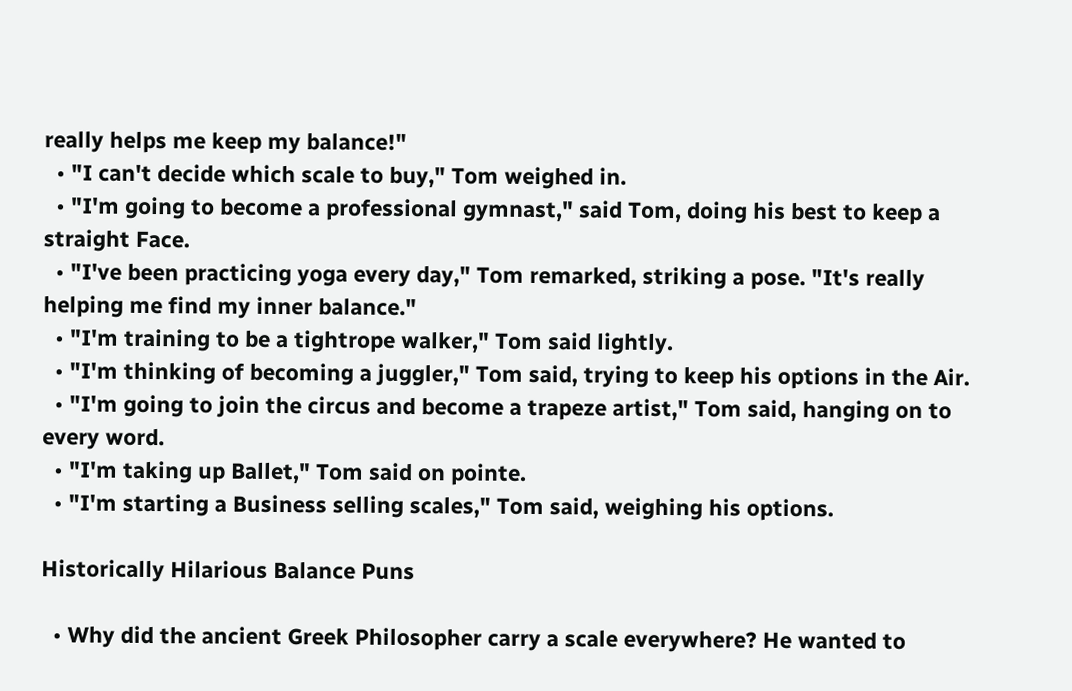really helps me keep my balance!"
  • "I can't decide which scale to buy," Tom weighed in.
  • "I'm going to become a professional gymnast," said Tom, doing his best to keep a straight Face.
  • "I've been practicing yoga every day," Tom remarked, striking a pose. "It's really helping me find my inner balance."
  • "I'm training to be a tightrope walker," Tom said lightly.
  • "I'm thinking of becoming a juggler," Tom said, trying to keep his options in the Air.
  • "I'm going to join the circus and become a trapeze artist," Tom said, hanging on to every word.
  • "I'm taking up Ballet," Tom said on pointe.
  • "I'm starting a Business selling scales," Tom said, weighing his options.

Historically Hilarious Balance Puns

  • Why did the ancient Greek Philosopher carry a scale everywhere? He wanted to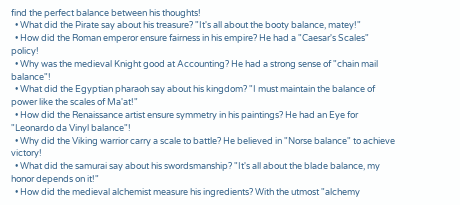find the perfect balance between his thoughts!
  • What did the Pirate say about his treasure? "It's all about the booty balance, matey!"
  • How did the Roman emperor ensure fairness in his empire? He had a "Caesar's Scales" policy!
  • Why was the medieval Knight good at Accounting? He had a strong sense of "chain mail balance"!
  • What did the Egyptian pharaoh say about his kingdom? "I must maintain the balance of power like the scales of Ma'at!"
  • How did the Renaissance artist ensure symmetry in his paintings? He had an Eye for "Leonardo da Vinyl balance"!
  • Why did the Viking warrior carry a scale to battle? He believed in "Norse balance" to achieve victory!
  • What did the samurai say about his swordsmanship? "It's all about the blade balance, my honor depends on it!"
  • How did the medieval alchemist measure his ingredients? With the utmost "alchemy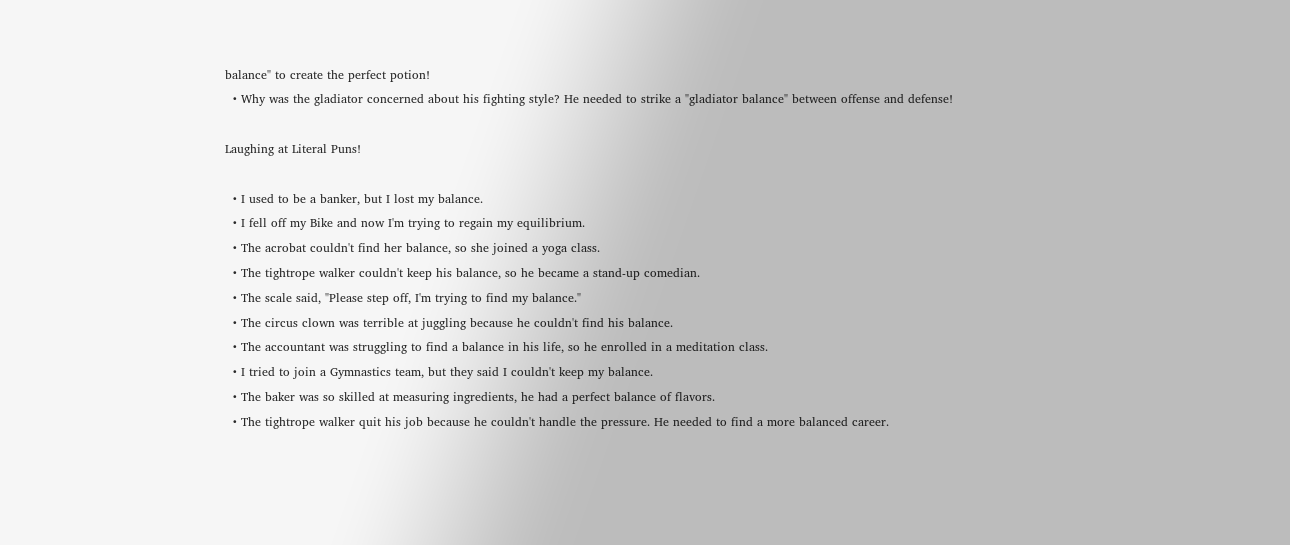balance" to create the perfect potion!
  • Why was the gladiator concerned about his fighting style? He needed to strike a "gladiator balance" between offense and defense!

Laughing at Literal Puns!

  • I used to be a banker, but I lost my balance.
  • I fell off my Bike and now I'm trying to regain my equilibrium.
  • The acrobat couldn't find her balance, so she joined a yoga class.
  • The tightrope walker couldn't keep his balance, so he became a stand-up comedian.
  • The scale said, "Please step off, I'm trying to find my balance."
  • The circus clown was terrible at juggling because he couldn't find his balance.
  • The accountant was struggling to find a balance in his life, so he enrolled in a meditation class.
  • I tried to join a Gymnastics team, but they said I couldn't keep my balance.
  • The baker was so skilled at measuring ingredients, he had a perfect balance of flavors.
  • The tightrope walker quit his job because he couldn't handle the pressure. He needed to find a more balanced career.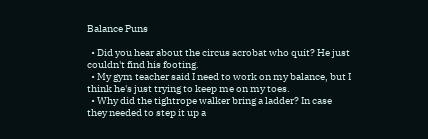Balance Puns

  • Did you hear about the circus acrobat who quit? He just couldn't find his footing.
  • My gym teacher said I need to work on my balance, but I think he's just trying to keep me on my toes.
  • Why did the tightrope walker bring a ladder? In case they needed to step it up a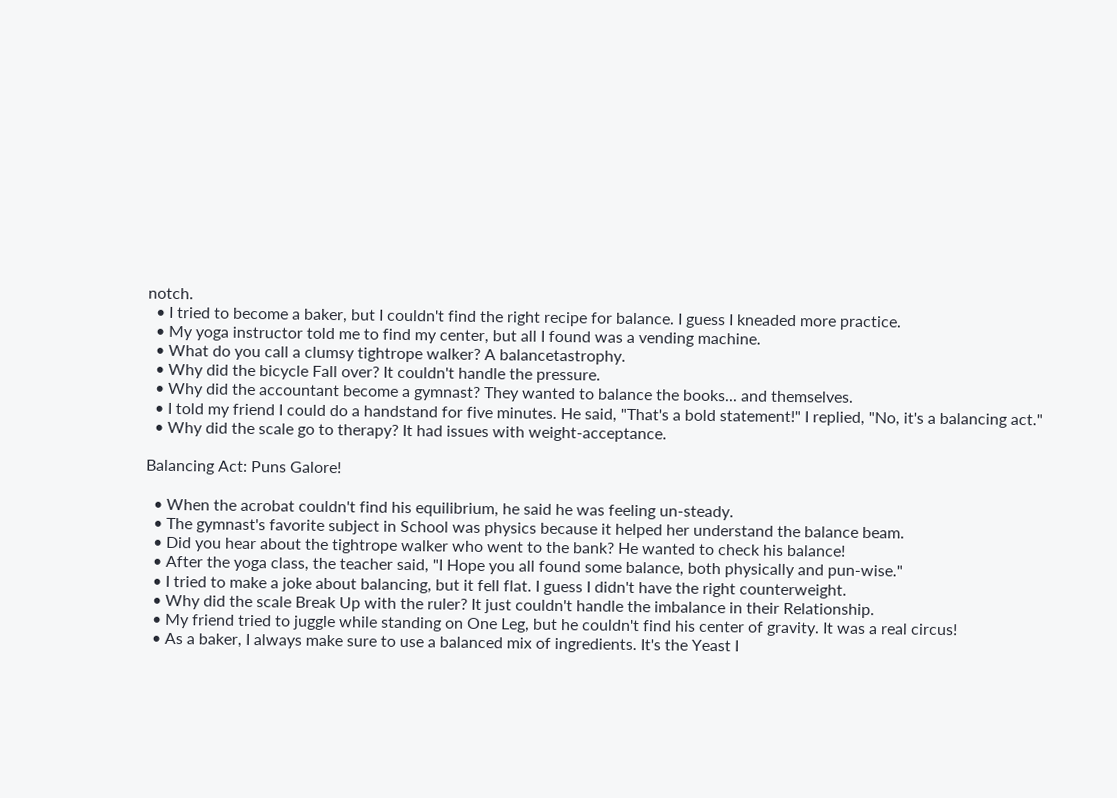notch.
  • I tried to become a baker, but I couldn't find the right recipe for balance. I guess I kneaded more practice.
  • My yoga instructor told me to find my center, but all I found was a vending machine.
  • What do you call a clumsy tightrope walker? A balancetastrophy.
  • Why did the bicycle Fall over? It couldn't handle the pressure.
  • Why did the accountant become a gymnast? They wanted to balance the books... and themselves.
  • I told my friend I could do a handstand for five minutes. He said, "That's a bold statement!" I replied, "No, it's a balancing act."
  • Why did the scale go to therapy? It had issues with weight-acceptance.

Balancing Act: Puns Galore!

  • When the acrobat couldn't find his equilibrium, he said he was feeling un-steady.
  • The gymnast's favorite subject in School was physics because it helped her understand the balance beam.
  • Did you hear about the tightrope walker who went to the bank? He wanted to check his balance!
  • After the yoga class, the teacher said, "I Hope you all found some balance, both physically and pun-wise."
  • I tried to make a joke about balancing, but it fell flat. I guess I didn't have the right counterweight.
  • Why did the scale Break Up with the ruler? It just couldn't handle the imbalance in their Relationship.
  • My friend tried to juggle while standing on One Leg, but he couldn't find his center of gravity. It was a real circus!
  • As a baker, I always make sure to use a balanced mix of ingredients. It's the Yeast I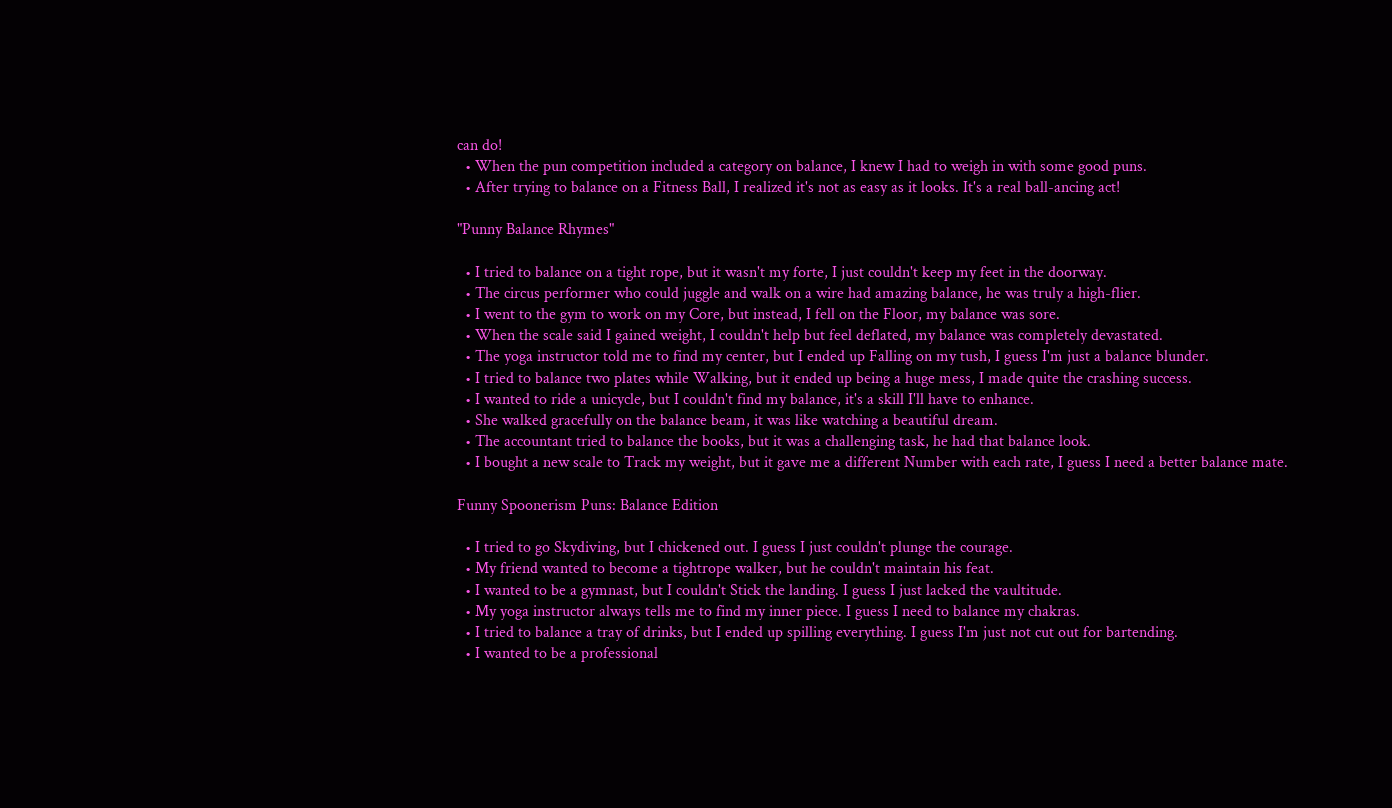can do!
  • When the pun competition included a category on balance, I knew I had to weigh in with some good puns.
  • After trying to balance on a Fitness Ball, I realized it's not as easy as it looks. It's a real ball-ancing act!

"Punny Balance Rhymes"

  • I tried to balance on a tight rope, but it wasn't my forte, I just couldn't keep my feet in the doorway.
  • The circus performer who could juggle and walk on a wire had amazing balance, he was truly a high-flier.
  • I went to the gym to work on my Core, but instead, I fell on the Floor, my balance was sore.
  • When the scale said I gained weight, I couldn't help but feel deflated, my balance was completely devastated.
  • The yoga instructor told me to find my center, but I ended up Falling on my tush, I guess I'm just a balance blunder.
  • I tried to balance two plates while Walking, but it ended up being a huge mess, I made quite the crashing success.
  • I wanted to ride a unicycle, but I couldn't find my balance, it's a skill I'll have to enhance.
  • She walked gracefully on the balance beam, it was like watching a beautiful dream.
  • The accountant tried to balance the books, but it was a challenging task, he had that balance look.
  • I bought a new scale to Track my weight, but it gave me a different Number with each rate, I guess I need a better balance mate.

Funny Spoonerism Puns: Balance Edition

  • I tried to go Skydiving, but I chickened out. I guess I just couldn't plunge the courage.
  • My friend wanted to become a tightrope walker, but he couldn't maintain his feat.
  • I wanted to be a gymnast, but I couldn't Stick the landing. I guess I just lacked the vaultitude.
  • My yoga instructor always tells me to find my inner piece. I guess I need to balance my chakras.
  • I tried to balance a tray of drinks, but I ended up spilling everything. I guess I'm just not cut out for bartending.
  • I wanted to be a professional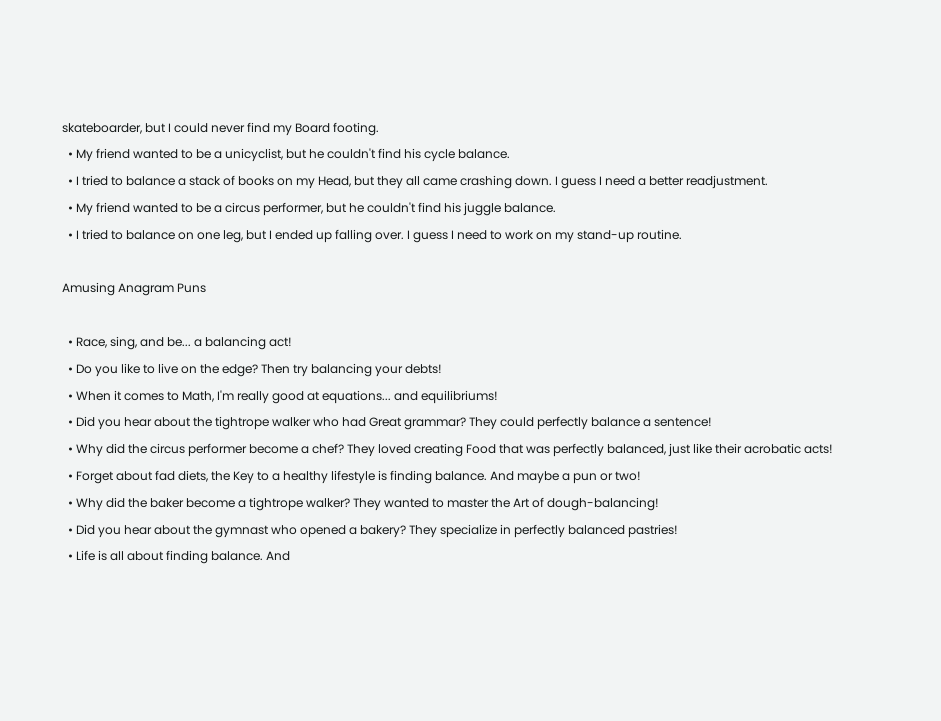skateboarder, but I could never find my Board footing.
  • My friend wanted to be a unicyclist, but he couldn't find his cycle balance.
  • I tried to balance a stack of books on my Head, but they all came crashing down. I guess I need a better readjustment.
  • My friend wanted to be a circus performer, but he couldn't find his juggle balance.
  • I tried to balance on one leg, but I ended up falling over. I guess I need to work on my stand-up routine.

Amusing Anagram Puns

  • Race, sing, and be... a balancing act!
  • Do you like to live on the edge? Then try balancing your debts!
  • When it comes to Math, I'm really good at equations... and equilibriums!
  • Did you hear about the tightrope walker who had Great grammar? They could perfectly balance a sentence!
  • Why did the circus performer become a chef? They loved creating Food that was perfectly balanced, just like their acrobatic acts!
  • Forget about fad diets, the Key to a healthy lifestyle is finding balance. And maybe a pun or two!
  • Why did the baker become a tightrope walker? They wanted to master the Art of dough-balancing!
  • Did you hear about the gymnast who opened a bakery? They specialize in perfectly balanced pastries!
  • Life is all about finding balance. And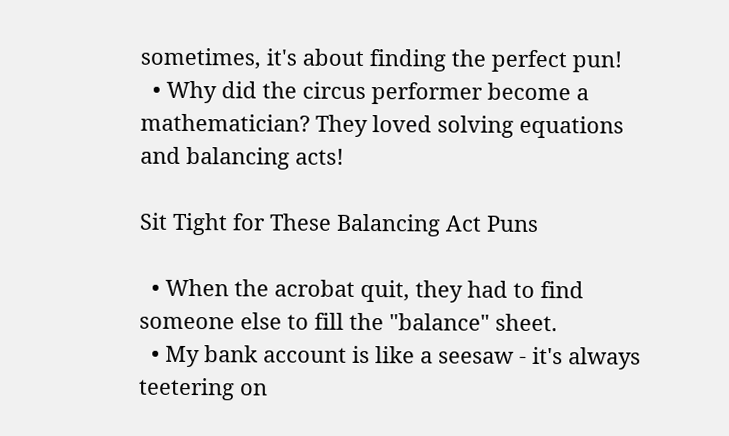sometimes, it's about finding the perfect pun!
  • Why did the circus performer become a mathematician? They loved solving equations and balancing acts!

Sit Tight for These Balancing Act Puns

  • When the acrobat quit, they had to find someone else to fill the "balance" sheet.
  • My bank account is like a seesaw - it's always teetering on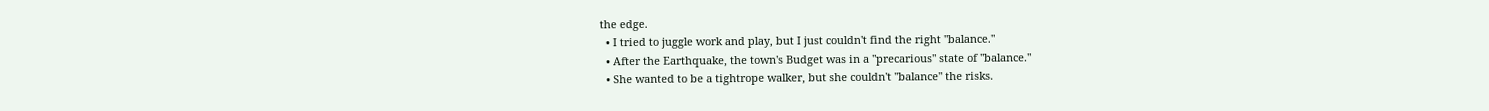the edge.
  • I tried to juggle work and play, but I just couldn't find the right "balance."
  • After the Earthquake, the town's Budget was in a "precarious" state of "balance."
  • She wanted to be a tightrope walker, but she couldn't "balance" the risks.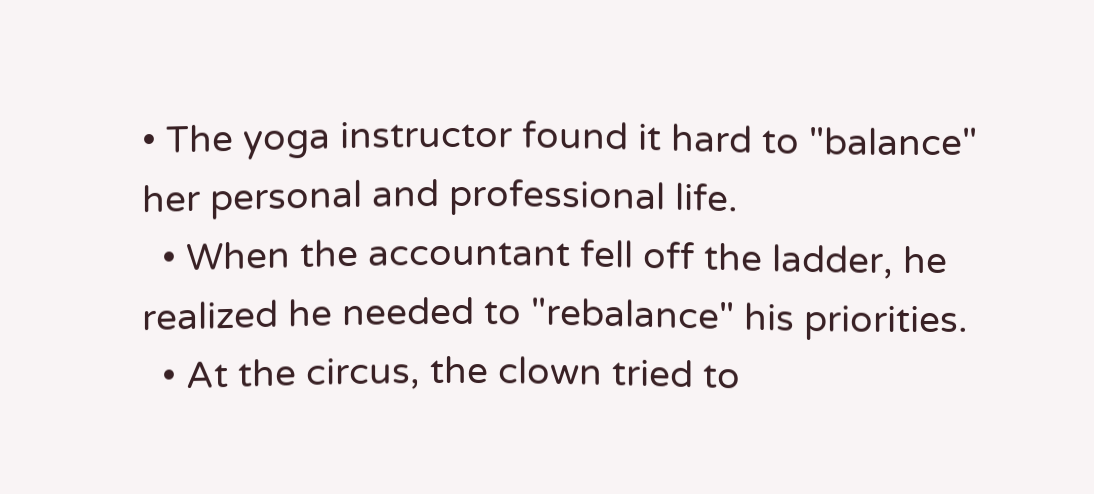• The yoga instructor found it hard to "balance" her personal and professional life.
  • When the accountant fell off the ladder, he realized he needed to "rebalance" his priorities.
  • At the circus, the clown tried to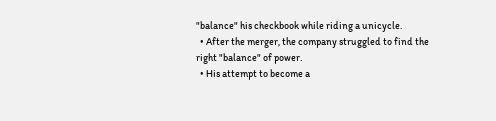"balance" his checkbook while riding a unicycle.
  • After the merger, the company struggled to find the right "balance" of power.
  • His attempt to become a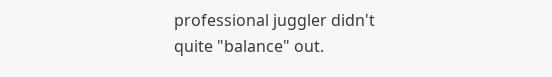professional juggler didn't quite "balance" out.